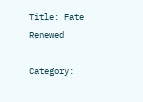Title: Fate Renewed

Category: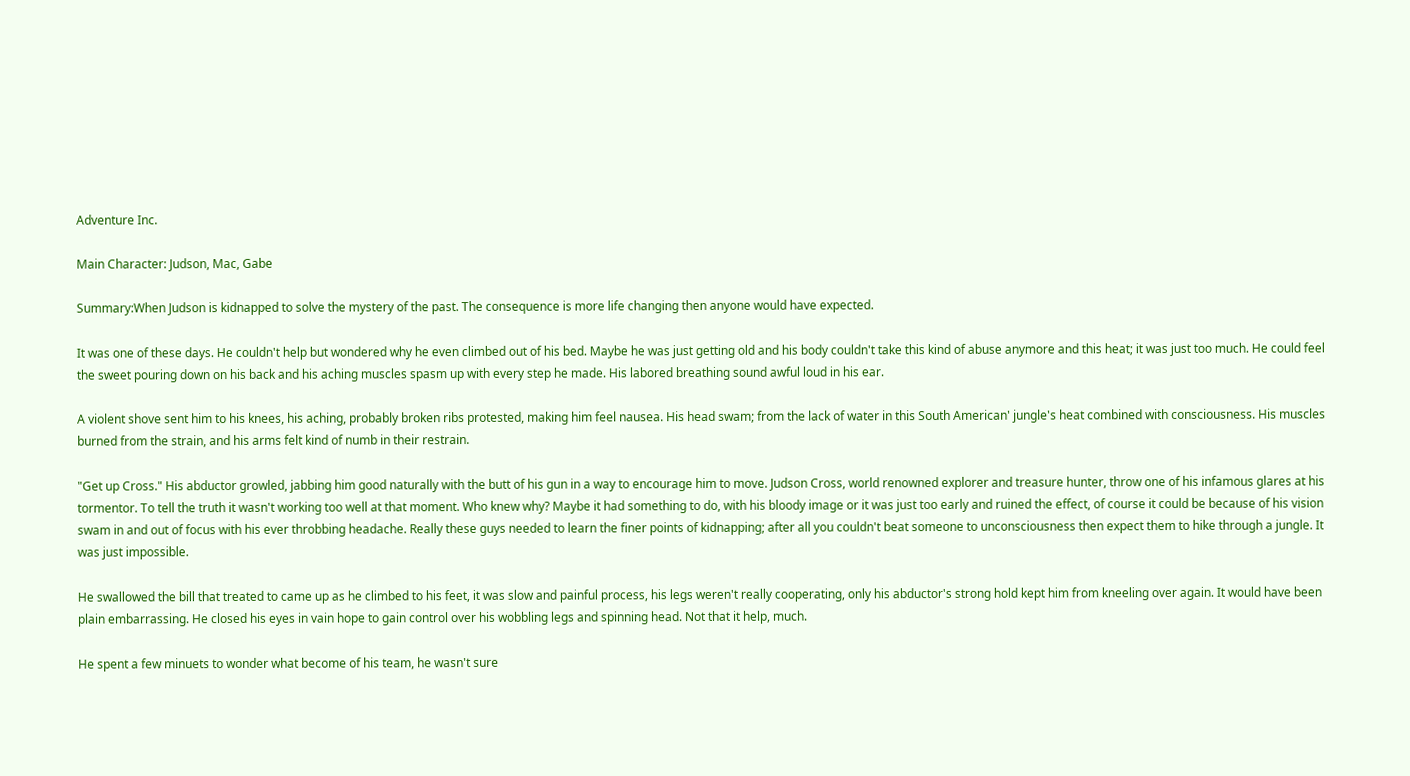Adventure Inc.

Main Character: Judson, Mac, Gabe

Summary:When Judson is kidnapped to solve the mystery of the past. The consequence is more life changing then anyone would have expected.

It was one of these days. He couldn't help but wondered why he even climbed out of his bed. Maybe he was just getting old and his body couldn't take this kind of abuse anymore and this heat; it was just too much. He could feel the sweet pouring down on his back and his aching muscles spasm up with every step he made. His labored breathing sound awful loud in his ear.

A violent shove sent him to his knees, his aching, probably broken ribs protested, making him feel nausea. His head swam; from the lack of water in this South American' jungle's heat combined with consciousness. His muscles burned from the strain, and his arms felt kind of numb in their restrain.

"Get up Cross." His abductor growled, jabbing him good naturally with the butt of his gun in a way to encourage him to move. Judson Cross, world renowned explorer and treasure hunter, throw one of his infamous glares at his tormentor. To tell the truth it wasn't working too well at that moment. Who knew why? Maybe it had something to do, with his bloody image or it was just too early and ruined the effect, of course it could be because of his vision swam in and out of focus with his ever throbbing headache. Really these guys needed to learn the finer points of kidnapping; after all you couldn't beat someone to unconsciousness then expect them to hike through a jungle. It was just impossible.

He swallowed the bill that treated to came up as he climbed to his feet, it was slow and painful process, his legs weren't really cooperating, only his abductor's strong hold kept him from kneeling over again. It would have been plain embarrassing. He closed his eyes in vain hope to gain control over his wobbling legs and spinning head. Not that it help, much.

He spent a few minuets to wonder what become of his team, he wasn't sure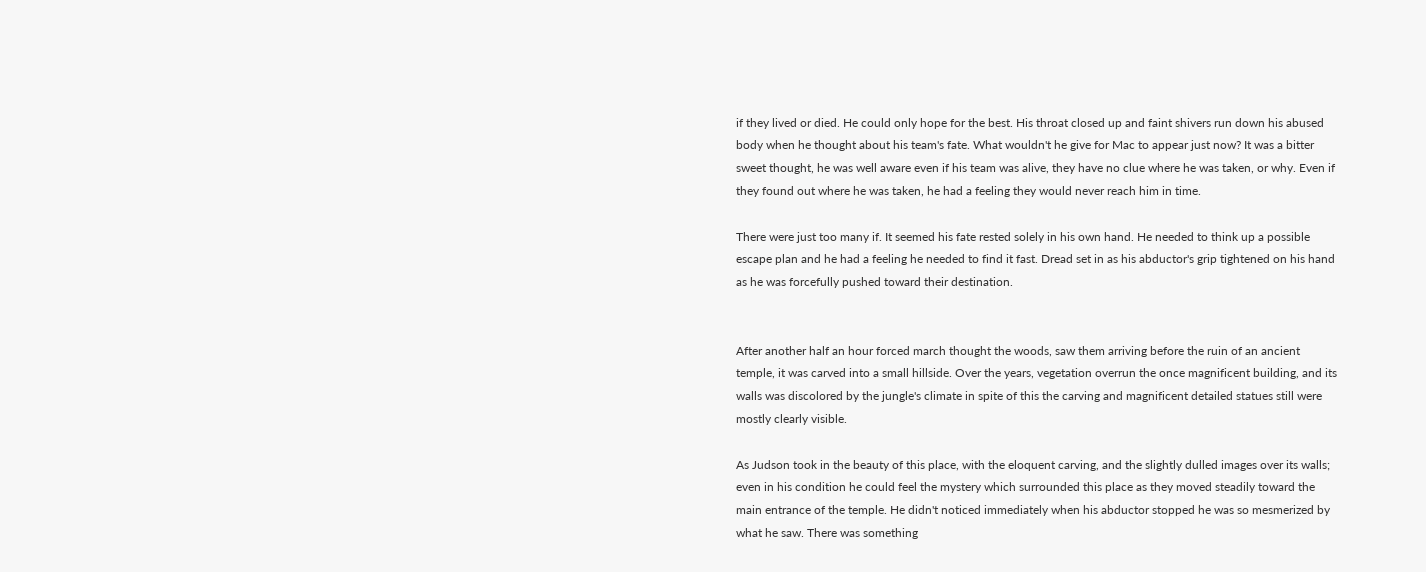if they lived or died. He could only hope for the best. His throat closed up and faint shivers run down his abused body when he thought about his team's fate. What wouldn't he give for Mac to appear just now? It was a bitter sweet thought, he was well aware even if his team was alive, they have no clue where he was taken, or why. Even if they found out where he was taken, he had a feeling they would never reach him in time.

There were just too many if. It seemed his fate rested solely in his own hand. He needed to think up a possible escape plan and he had a feeling he needed to find it fast. Dread set in as his abductor's grip tightened on his hand as he was forcefully pushed toward their destination.


After another half an hour forced march thought the woods, saw them arriving before the ruin of an ancient temple, it was carved into a small hillside. Over the years, vegetation overrun the once magnificent building, and its walls was discolored by the jungle's climate in spite of this the carving and magnificent detailed statues still were mostly clearly visible.

As Judson took in the beauty of this place, with the eloquent carving, and the slightly dulled images over its walls; even in his condition he could feel the mystery which surrounded this place as they moved steadily toward the main entrance of the temple. He didn't noticed immediately when his abductor stopped he was so mesmerized by what he saw. There was something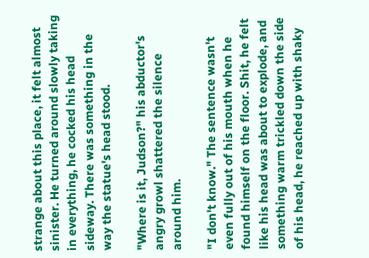strange about this place, it felt almost sinister. He turned around slowly taking in everything, he cocked his head sideway. There was something in the way the statue's head stood.

"Where is it, Judson?" his abductor's angry growl shattered the silence around him.

"I don't know." The sentence wasn't even fully out of his mouth when he found himself on the floor. Shit, he felt like his head was about to explode, and something warm trickled down the side of his head, he reached up with shaky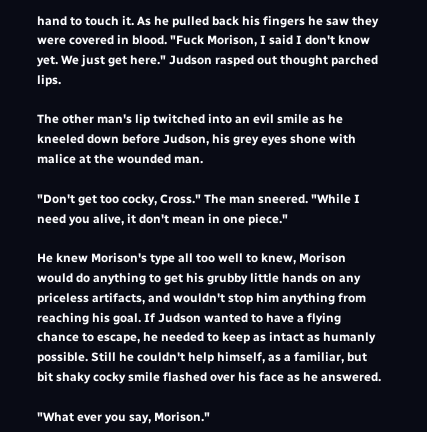hand to touch it. As he pulled back his fingers he saw they were covered in blood. "Fuck Morison, I said I don't know yet. We just get here." Judson rasped out thought parched lips.

The other man's lip twitched into an evil smile as he kneeled down before Judson, his grey eyes shone with malice at the wounded man.

"Don't get too cocky, Cross." The man sneered. "While I need you alive, it don't mean in one piece."

He knew Morison's type all too well to knew, Morison would do anything to get his grubby little hands on any priceless artifacts, and wouldn't stop him anything from reaching his goal. If Judson wanted to have a flying chance to escape, he needed to keep as intact as humanly possible. Still he couldn't help himself, as a familiar, but bit shaky cocky smile flashed over his face as he answered.

"What ever you say, Morison."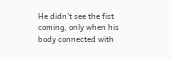He didn't see the fist coming, only when his body connected with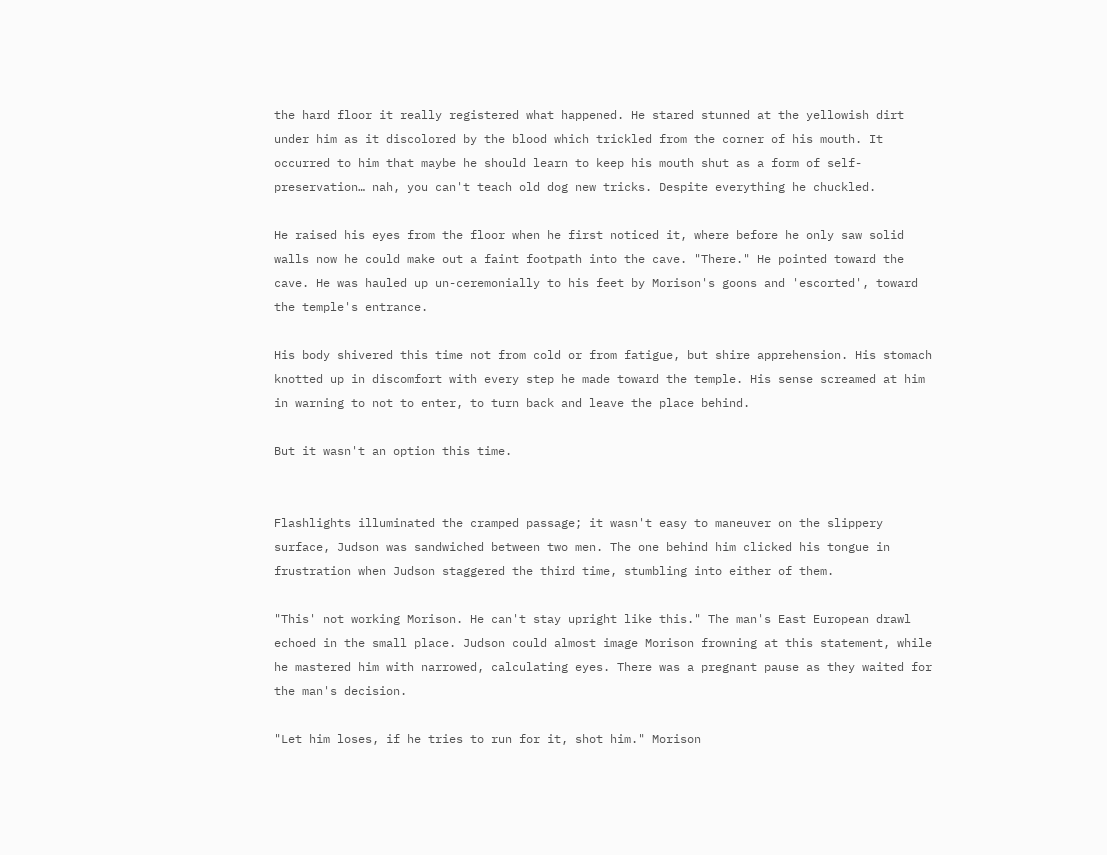the hard floor it really registered what happened. He stared stunned at the yellowish dirt under him as it discolored by the blood which trickled from the corner of his mouth. It occurred to him that maybe he should learn to keep his mouth shut as a form of self-preservation… nah, you can't teach old dog new tricks. Despite everything he chuckled.

He raised his eyes from the floor when he first noticed it, where before he only saw solid walls now he could make out a faint footpath into the cave. "There." He pointed toward the cave. He was hauled up un-ceremonially to his feet by Morison's goons and 'escorted', toward the temple's entrance.

His body shivered this time not from cold or from fatigue, but shire apprehension. His stomach knotted up in discomfort with every step he made toward the temple. His sense screamed at him in warning to not to enter, to turn back and leave the place behind.

But it wasn't an option this time.


Flashlights illuminated the cramped passage; it wasn't easy to maneuver on the slippery surface, Judson was sandwiched between two men. The one behind him clicked his tongue in frustration when Judson staggered the third time, stumbling into either of them.

"This' not working Morison. He can't stay upright like this." The man's East European drawl echoed in the small place. Judson could almost image Morison frowning at this statement, while he mastered him with narrowed, calculating eyes. There was a pregnant pause as they waited for the man's decision.

"Let him loses, if he tries to run for it, shot him." Morison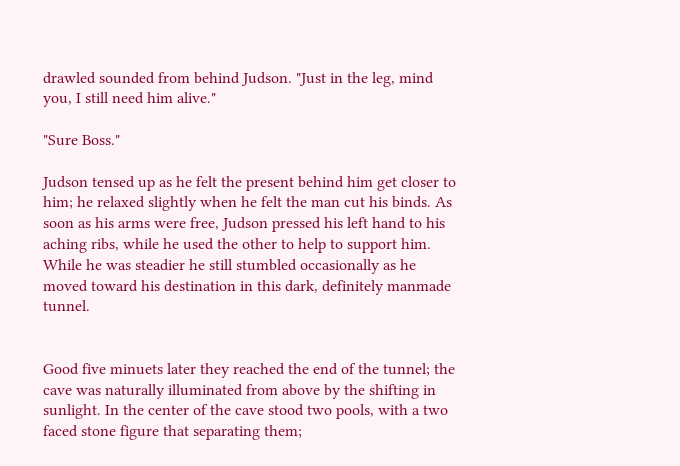drawled sounded from behind Judson. "Just in the leg, mind you, I still need him alive."

"Sure Boss."

Judson tensed up as he felt the present behind him get closer to him; he relaxed slightly when he felt the man cut his binds. As soon as his arms were free, Judson pressed his left hand to his aching ribs, while he used the other to help to support him. While he was steadier he still stumbled occasionally as he moved toward his destination in this dark, definitely manmade tunnel.


Good five minuets later they reached the end of the tunnel; the cave was naturally illuminated from above by the shifting in sunlight. In the center of the cave stood two pools, with a two faced stone figure that separating them;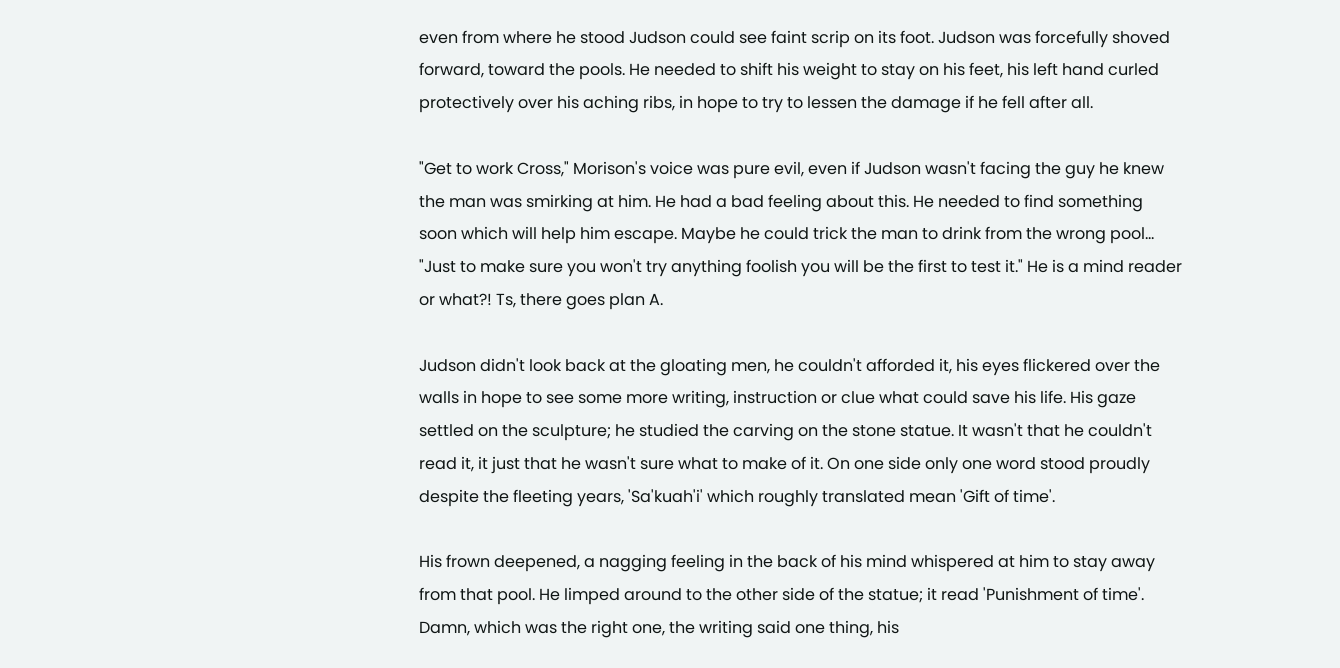even from where he stood Judson could see faint scrip on its foot. Judson was forcefully shoved forward, toward the pools. He needed to shift his weight to stay on his feet, his left hand curled protectively over his aching ribs, in hope to try to lessen the damage if he fell after all.

"Get to work Cross," Morison's voice was pure evil, even if Judson wasn't facing the guy he knew the man was smirking at him. He had a bad feeling about this. He needed to find something soon which will help him escape. Maybe he could trick the man to drink from the wrong pool… "Just to make sure you won't try anything foolish you will be the first to test it." He is a mind reader or what?! Ts, there goes plan A.

Judson didn't look back at the gloating men, he couldn't afforded it, his eyes flickered over the walls in hope to see some more writing, instruction or clue what could save his life. His gaze settled on the sculpture; he studied the carving on the stone statue. It wasn't that he couldn't read it, it just that he wasn't sure what to make of it. On one side only one word stood proudly despite the fleeting years, 'Sa'kuah'i' which roughly translated mean 'Gift of time'.

His frown deepened, a nagging feeling in the back of his mind whispered at him to stay away from that pool. He limped around to the other side of the statue; it read 'Punishment of time'. Damn, which was the right one, the writing said one thing, his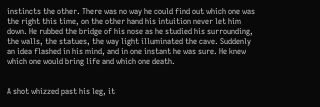instincts the other. There was no way he could find out which one was the right this time, on the other hand his intuition never let him down. He rubbed the bridge of his nose as he studied his surrounding, the walls, the statues, the way light illuminated the cave. Suddenly an idea flashed in his mind, and in one instant he was sure. He knew which one would bring life and which one death.


A shot whizzed past his leg, it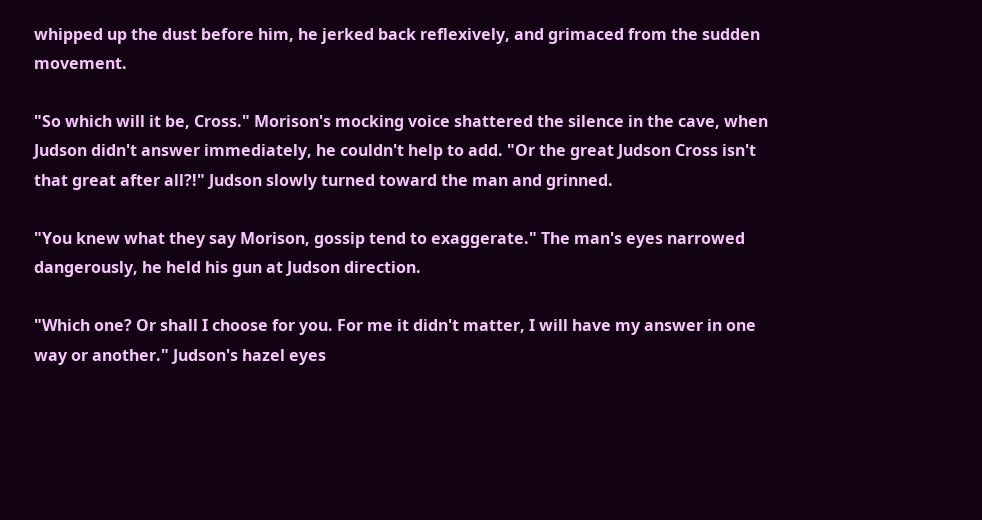whipped up the dust before him, he jerked back reflexively, and grimaced from the sudden movement.

"So which will it be, Cross." Morison's mocking voice shattered the silence in the cave, when Judson didn't answer immediately, he couldn't help to add. "Or the great Judson Cross isn't that great after all?!" Judson slowly turned toward the man and grinned.

"You knew what they say Morison, gossip tend to exaggerate." The man's eyes narrowed dangerously, he held his gun at Judson direction.

"Which one? Or shall I choose for you. For me it didn't matter, I will have my answer in one way or another." Judson's hazel eyes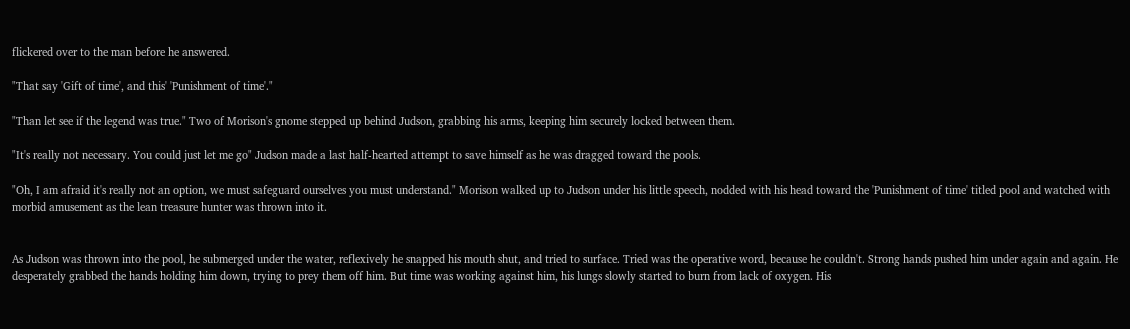flickered over to the man before he answered.

"That say 'Gift of time', and this' 'Punishment of time'."

"Than let see if the legend was true." Two of Morison's gnome stepped up behind Judson, grabbing his arms, keeping him securely locked between them.

"It's really not necessary. You could just let me go" Judson made a last half-hearted attempt to save himself as he was dragged toward the pools.

"Oh, I am afraid it's really not an option, we must safeguard ourselves you must understand." Morison walked up to Judson under his little speech, nodded with his head toward the 'Punishment of time' titled pool and watched with morbid amusement as the lean treasure hunter was thrown into it.


As Judson was thrown into the pool, he submerged under the water, reflexively he snapped his mouth shut, and tried to surface. Tried was the operative word, because he couldn't. Strong hands pushed him under again and again. He desperately grabbed the hands holding him down, trying to prey them off him. But time was working against him, his lungs slowly started to burn from lack of oxygen. His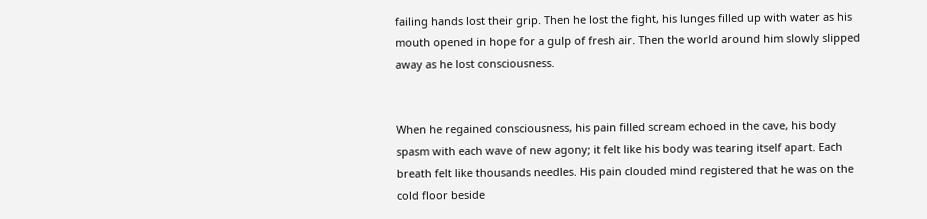failing hands lost their grip. Then he lost the fight, his lunges filled up with water as his mouth opened in hope for a gulp of fresh air. Then the world around him slowly slipped away as he lost consciousness.


When he regained consciousness, his pain filled scream echoed in the cave, his body spasm with each wave of new agony; it felt like his body was tearing itself apart. Each breath felt like thousands needles. His pain clouded mind registered that he was on the cold floor beside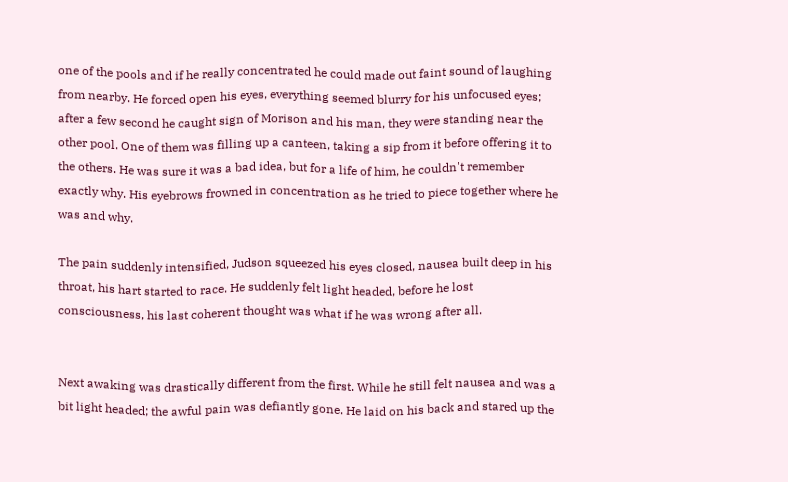one of the pools and if he really concentrated he could made out faint sound of laughing from nearby. He forced open his eyes, everything seemed blurry for his unfocused eyes; after a few second he caught sign of Morison and his man, they were standing near the other pool. One of them was filling up a canteen, taking a sip from it before offering it to the others. He was sure it was a bad idea, but for a life of him, he couldn't remember exactly why. His eyebrows frowned in concentration as he tried to piece together where he was and why.

The pain suddenly intensified, Judson squeezed his eyes closed, nausea built deep in his throat, his hart started to race. He suddenly felt light headed, before he lost consciousness, his last coherent thought was what if he was wrong after all.


Next awaking was drastically different from the first. While he still felt nausea and was a bit light headed; the awful pain was defiantly gone. He laid on his back and stared up the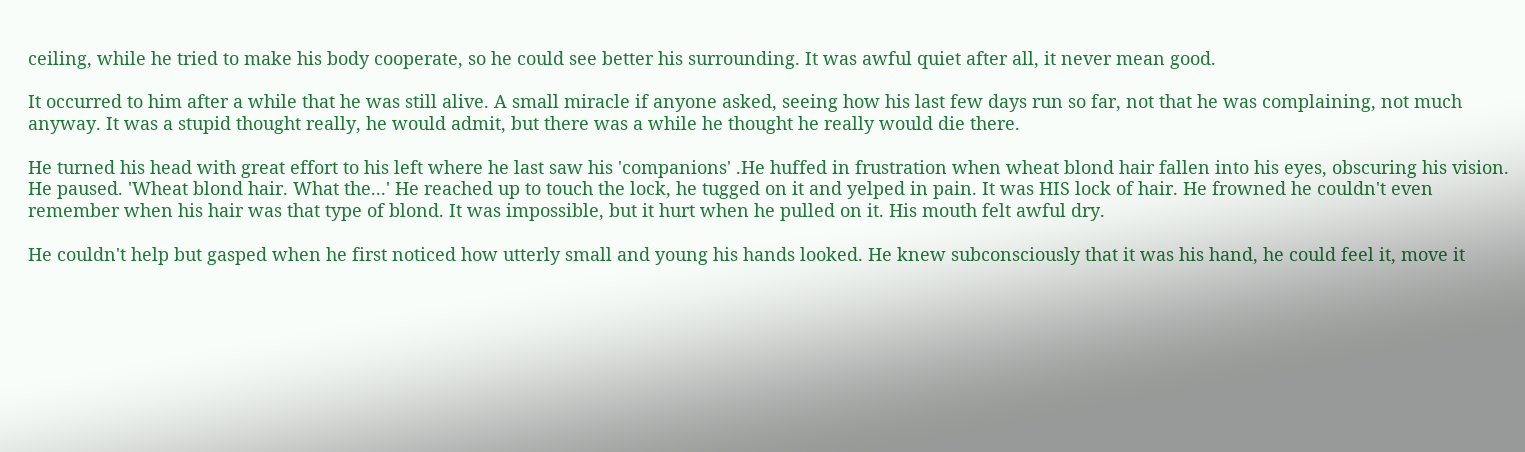ceiling, while he tried to make his body cooperate, so he could see better his surrounding. It was awful quiet after all, it never mean good.

It occurred to him after a while that he was still alive. A small miracle if anyone asked, seeing how his last few days run so far, not that he was complaining, not much anyway. It was a stupid thought really, he would admit, but there was a while he thought he really would die there.

He turned his head with great effort to his left where he last saw his 'companions' .He huffed in frustration when wheat blond hair fallen into his eyes, obscuring his vision. He paused. 'Wheat blond hair. What the...' He reached up to touch the lock, he tugged on it and yelped in pain. It was HIS lock of hair. He frowned he couldn't even remember when his hair was that type of blond. It was impossible, but it hurt when he pulled on it. His mouth felt awful dry.

He couldn't help but gasped when he first noticed how utterly small and young his hands looked. He knew subconsciously that it was his hand, he could feel it, move it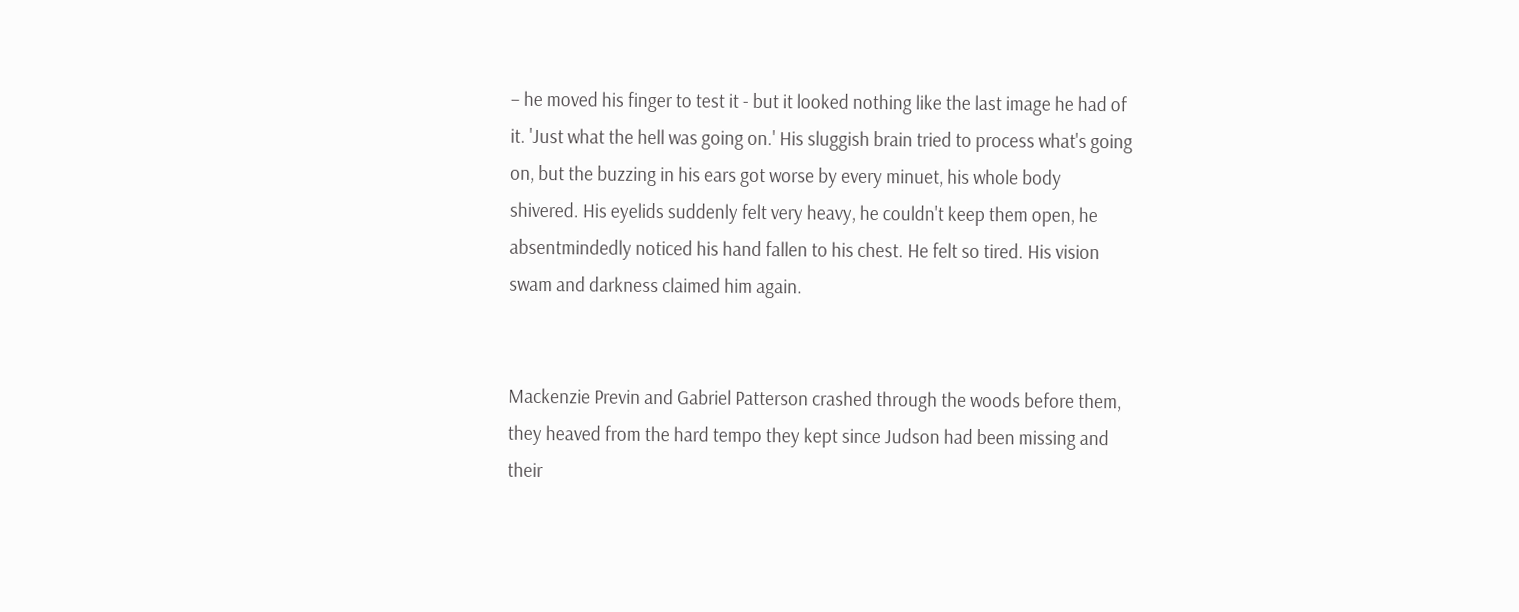– he moved his finger to test it - but it looked nothing like the last image he had of it. 'Just what the hell was going on.' His sluggish brain tried to process what's going on, but the buzzing in his ears got worse by every minuet, his whole body shivered. His eyelids suddenly felt very heavy, he couldn't keep them open, he absentmindedly noticed his hand fallen to his chest. He felt so tired. His vision swam and darkness claimed him again.


Mackenzie Previn and Gabriel Patterson crashed through the woods before them, they heaved from the hard tempo they kept since Judson had been missing and their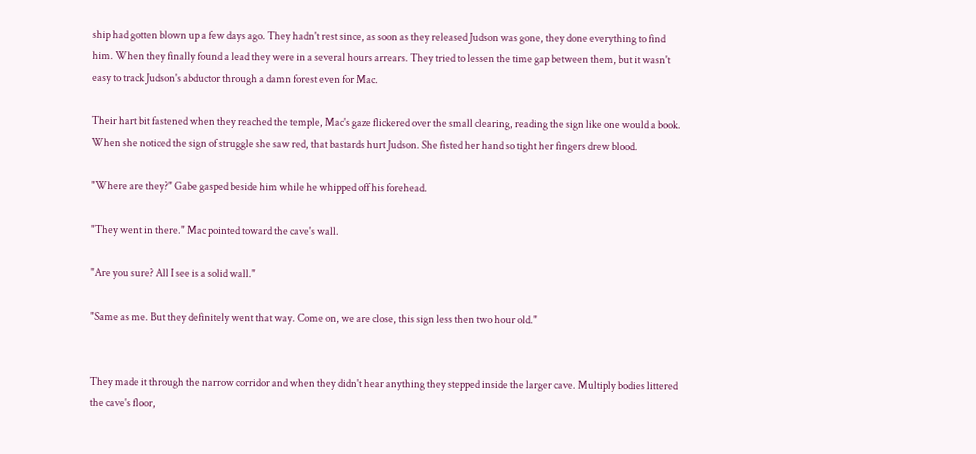ship had gotten blown up a few days ago. They hadn't rest since, as soon as they released Judson was gone, they done everything to find him. When they finally found a lead they were in a several hours arrears. They tried to lessen the time gap between them, but it wasn't easy to track Judson's abductor through a damn forest even for Mac.

Their hart bit fastened when they reached the temple, Mac's gaze flickered over the small clearing, reading the sign like one would a book. When she noticed the sign of struggle she saw red, that bastards hurt Judson. She fisted her hand so tight her fingers drew blood.

"Where are they?" Gabe gasped beside him while he whipped off his forehead.

"They went in there." Mac pointed toward the cave's wall.

"Are you sure? All I see is a solid wall."

"Same as me. But they definitely went that way. Come on, we are close, this sign less then two hour old."


They made it through the narrow corridor and when they didn't hear anything they stepped inside the larger cave. Multiply bodies littered the cave's floor,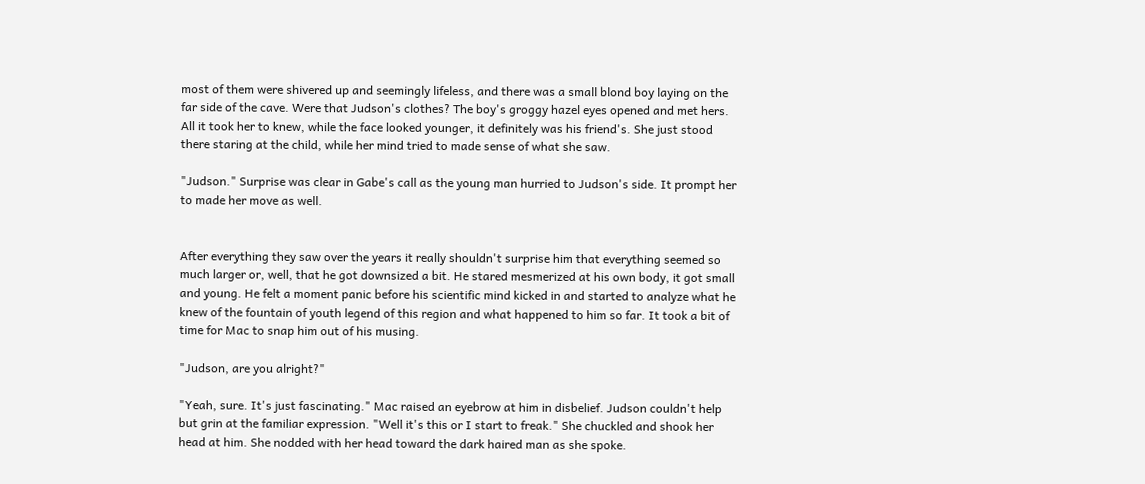most of them were shivered up and seemingly lifeless, and there was a small blond boy laying on the far side of the cave. Were that Judson's clothes? The boy's groggy hazel eyes opened and met hers. All it took her to knew, while the face looked younger, it definitely was his friend's. She just stood there staring at the child, while her mind tried to made sense of what she saw.

"Judson." Surprise was clear in Gabe's call as the young man hurried to Judson's side. It prompt her to made her move as well.


After everything they saw over the years it really shouldn't surprise him that everything seemed so much larger or, well, that he got downsized a bit. He stared mesmerized at his own body, it got small and young. He felt a moment panic before his scientific mind kicked in and started to analyze what he knew of the fountain of youth legend of this region and what happened to him so far. It took a bit of time for Mac to snap him out of his musing.

"Judson, are you alright?"

"Yeah, sure. It's just fascinating." Mac raised an eyebrow at him in disbelief. Judson couldn't help but grin at the familiar expression. "Well it's this or I start to freak." She chuckled and shook her head at him. She nodded with her head toward the dark haired man as she spoke.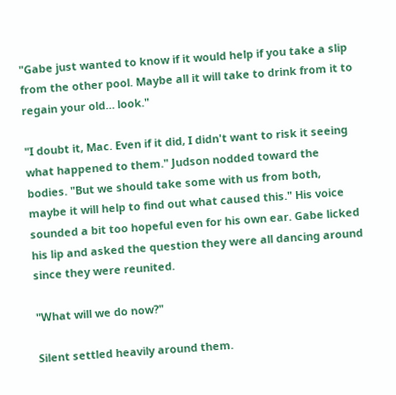"Gabe just wanted to know if it would help if you take a slip from the other pool. Maybe all it will take to drink from it to regain your old… look."

"I doubt it, Mac. Even if it did, I didn't want to risk it seeing what happened to them." Judson nodded toward the bodies. "But we should take some with us from both, maybe it will help to find out what caused this." His voice sounded a bit too hopeful even for his own ear. Gabe licked his lip and asked the question they were all dancing around since they were reunited.

"What will we do now?"

Silent settled heavily around them.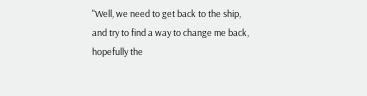"Well, we need to get back to the ship, and try to find a way to change me back, hopefully the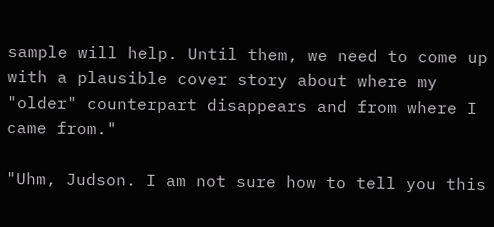sample will help. Until them, we need to come up with a plausible cover story about where my "older" counterpart disappears and from where I came from."

"Uhm, Judson. I am not sure how to tell you this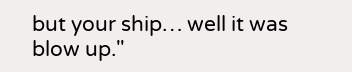but your ship… well it was blow up."